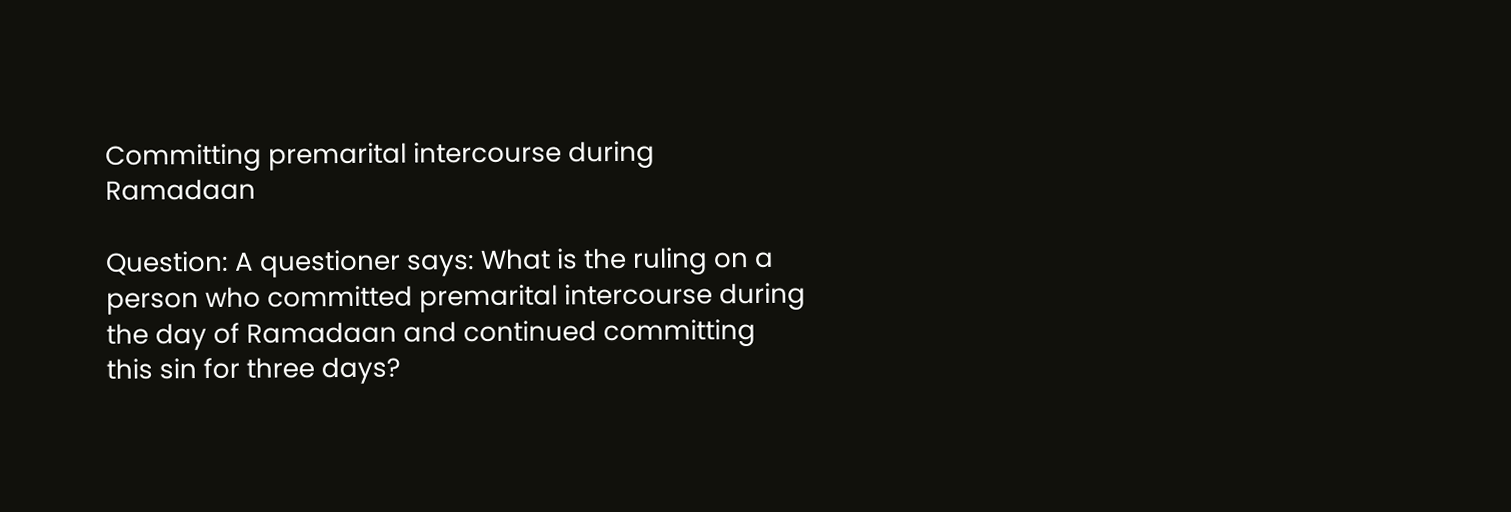Committing premarital intercourse during Ramadaan

Question: A questioner says: What is the ruling on a person who committed premarital intercourse during the day of Ramadaan and continued committing this sin for three days?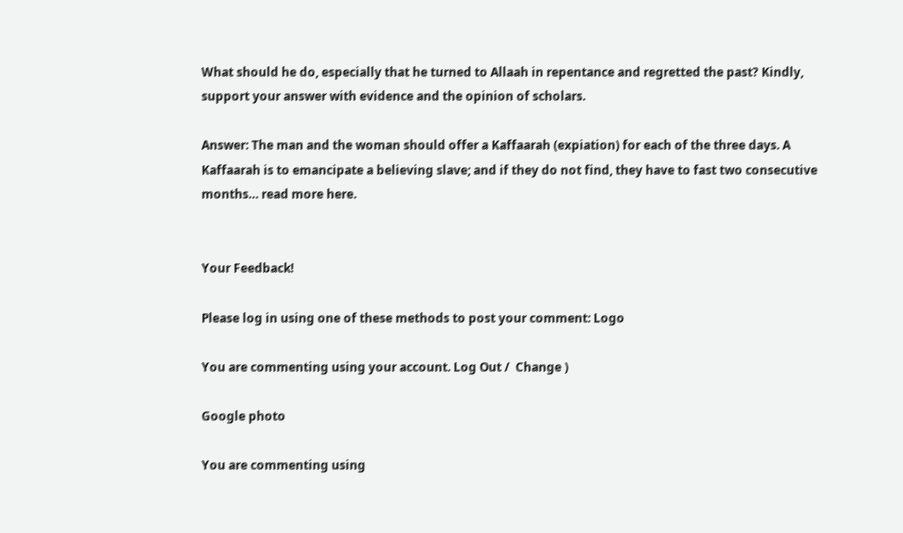What should he do, especially that he turned to Allaah in repentance and regretted the past? Kindly, support your answer with evidence and the opinion of scholars.

Answer: The man and the woman should offer a Kaffaarah (expiation) for each of the three days. A Kaffaarah is to emancipate a believing slave; and if they do not find, they have to fast two consecutive months… read more here.


Your Feedback!

Please log in using one of these methods to post your comment: Logo

You are commenting using your account. Log Out /  Change )

Google photo

You are commenting using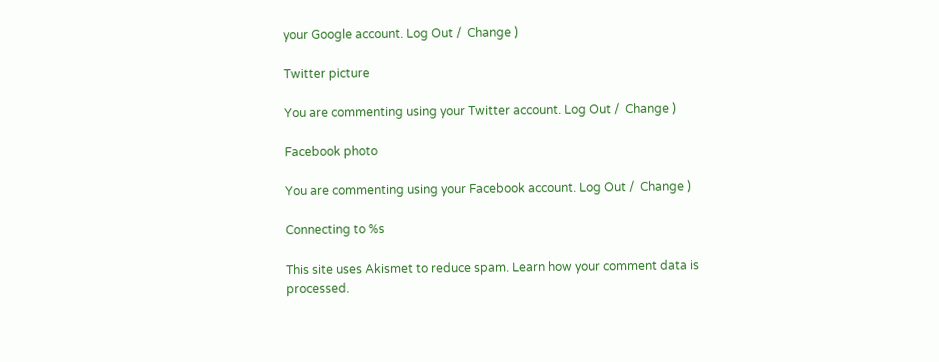your Google account. Log Out /  Change )

Twitter picture

You are commenting using your Twitter account. Log Out /  Change )

Facebook photo

You are commenting using your Facebook account. Log Out /  Change )

Connecting to %s

This site uses Akismet to reduce spam. Learn how your comment data is processed.